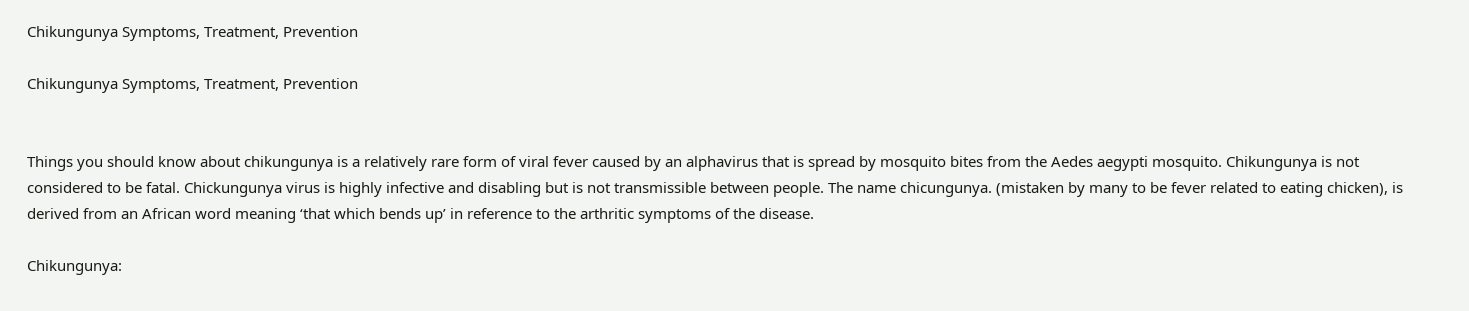Chikungunya Symptoms, Treatment, Prevention

Chikungunya Symptoms, Treatment, Prevention


Things you should know about chikungunya is a relatively rare form of viral fever caused by an alphavirus that is spread by mosquito bites from the Aedes aegypti mosquito. Chikungunya is not considered to be fatal. Chickungunya virus is highly infective and disabling but is not transmissible between people. The name chicungunya. (mistaken by many to be fever related to eating chicken), is derived from an African word meaning ‘that which bends up’ in reference to the arthritic symptoms of the disease.

Chikungunya: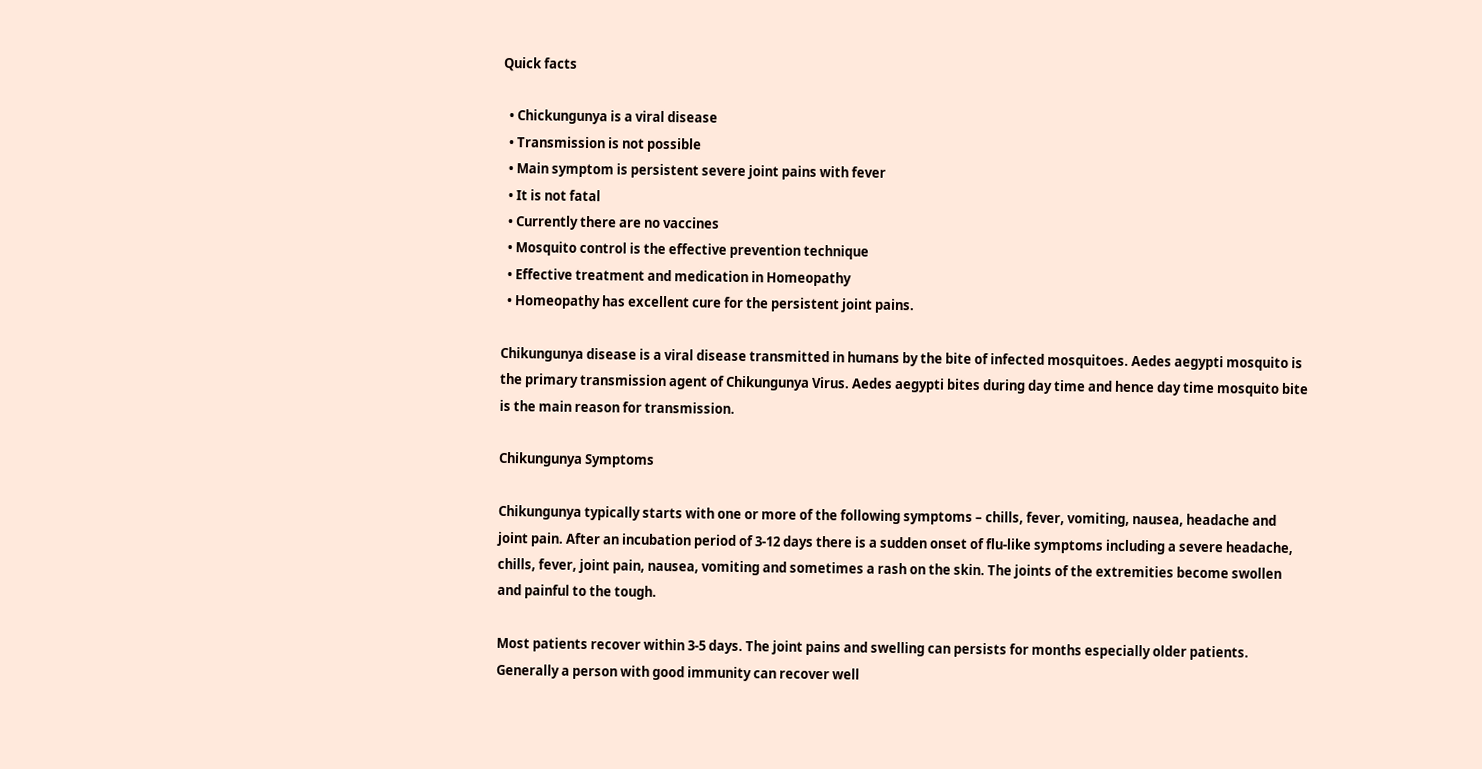Quick facts

  • Chickungunya is a viral disease
  • Transmission is not possible
  • Main symptom is persistent severe joint pains with fever
  • It is not fatal
  • Currently there are no vaccines
  • Mosquito control is the effective prevention technique
  • Effective treatment and medication in Homeopathy
  • Homeopathy has excellent cure for the persistent joint pains.

Chikungunya disease is a viral disease transmitted in humans by the bite of infected mosquitoes. Aedes aegypti mosquito is the primary transmission agent of Chikungunya Virus. Aedes aegypti bites during day time and hence day time mosquito bite is the main reason for transmission.

Chikungunya Symptoms

Chikungunya typically starts with one or more of the following symptoms – chills, fever, vomiting, nausea, headache and joint pain. After an incubation period of 3-12 days there is a sudden onset of flu-like symptoms including a severe headache, chills, fever, joint pain, nausea, vomiting and sometimes a rash on the skin. The joints of the extremities become swollen and painful to the tough.

Most patients recover within 3-5 days. The joint pains and swelling can persists for months especially older patients. Generally a person with good immunity can recover well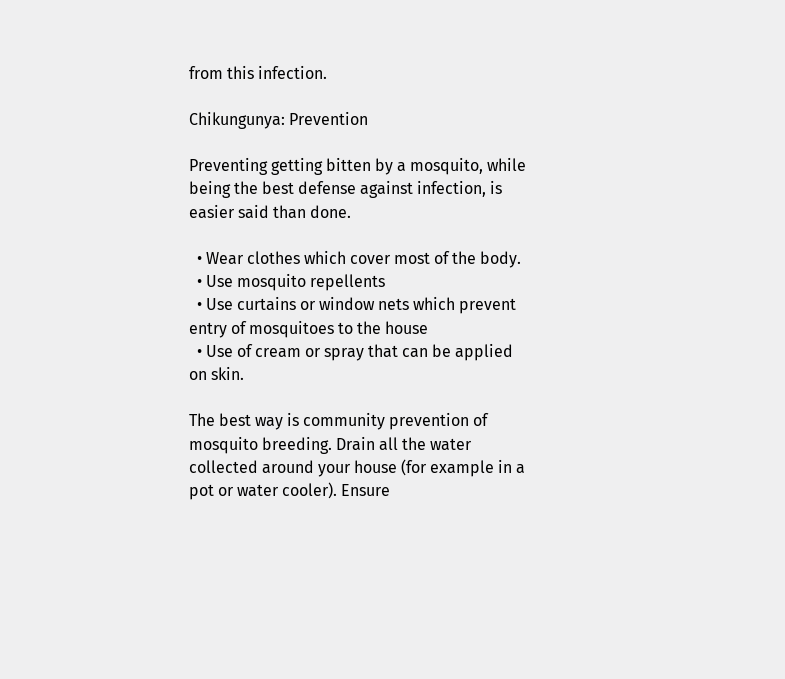from this infection.

Chikungunya: Prevention

Preventing getting bitten by a mosquito, while being the best defense against infection, is easier said than done.

  • Wear clothes which cover most of the body.
  • Use mosquito repellents
  • Use curtains or window nets which prevent entry of mosquitoes to the house
  • Use of cream or spray that can be applied on skin.

The best way is community prevention of mosquito breeding. Drain all the water collected around your house (for example in a pot or water cooler). Ensure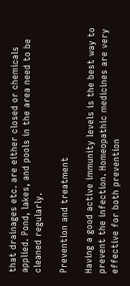that drainages etc. are either closed or chemicals applied. Pond, lakes, and pools in the area need to be cleaned regularly.

Prevention and treatment

Having a good active immunity levels is the best way to prevent the infection. Homeopathic medicines are very effective for both prevention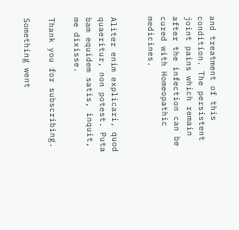and treatment of this condition. The persistent joint pains which remain after the infection can be cured with Homeopathic medicines.


Aliter enim explicari, quod quaeritur, non potest. Puta bam equidem satis, inquit, me dixisse.

Thank you for subscribing.

Something went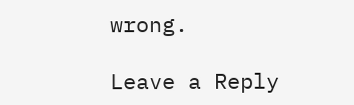wrong.

Leave a Reply